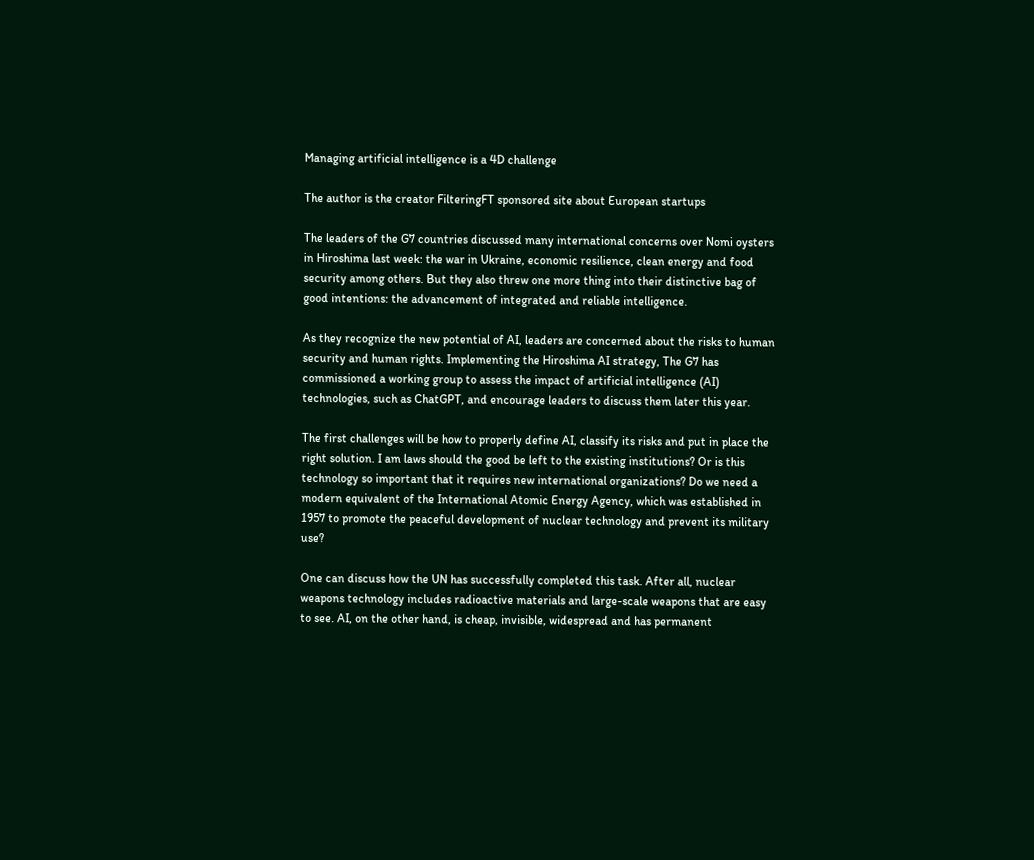Managing artificial intelligence is a 4D challenge

The author is the creator FilteringFT sponsored site about European startups

The leaders of the G7 countries discussed many international concerns over Nomi oysters in Hiroshima last week: the war in Ukraine, economic resilience, clean energy and food security among others. But they also threw one more thing into their distinctive bag of good intentions: the advancement of integrated and reliable intelligence.

As they recognize the new potential of AI, leaders are concerned about the risks to human security and human rights. Implementing the Hiroshima AI strategy, The G7 has commissioned a working group to assess the impact of artificial intelligence (AI) technologies, such as ChatGPT, and encourage leaders to discuss them later this year.

The first challenges will be how to properly define AI, classify its risks and put in place the right solution. I am laws should the good be left to the existing institutions? Or is this technology so important that it requires new international organizations? Do we need a modern equivalent of the International Atomic Energy Agency, which was established in 1957 to promote the peaceful development of nuclear technology and prevent its military use?

One can discuss how the UN has successfully completed this task. After all, nuclear weapons technology includes radioactive materials and large-scale weapons that are easy to see. AI, on the other hand, is cheap, invisible, widespread and has permanent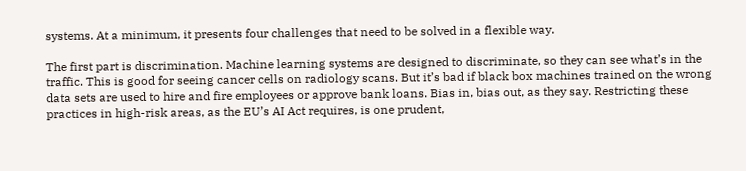systems. At a minimum, it presents four challenges that need to be solved in a flexible way.

The first part is discrimination. Machine learning systems are designed to discriminate, so they can see what’s in the traffic. This is good for seeing cancer cells on radiology scans. But it’s bad if black box machines trained on the wrong data sets are used to hire and fire employees or approve bank loans. Bias in, bias out, as they say. Restricting these practices in high-risk areas, as the EU’s AI Act requires, is one prudent,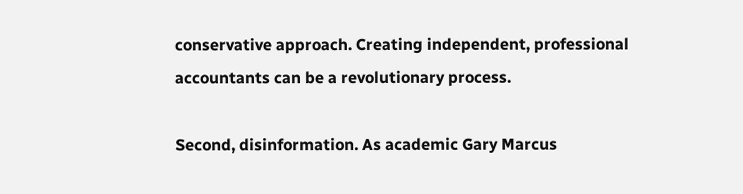conservative approach. Creating independent, professional accountants can be a revolutionary process.

Second, disinformation. As academic Gary Marcus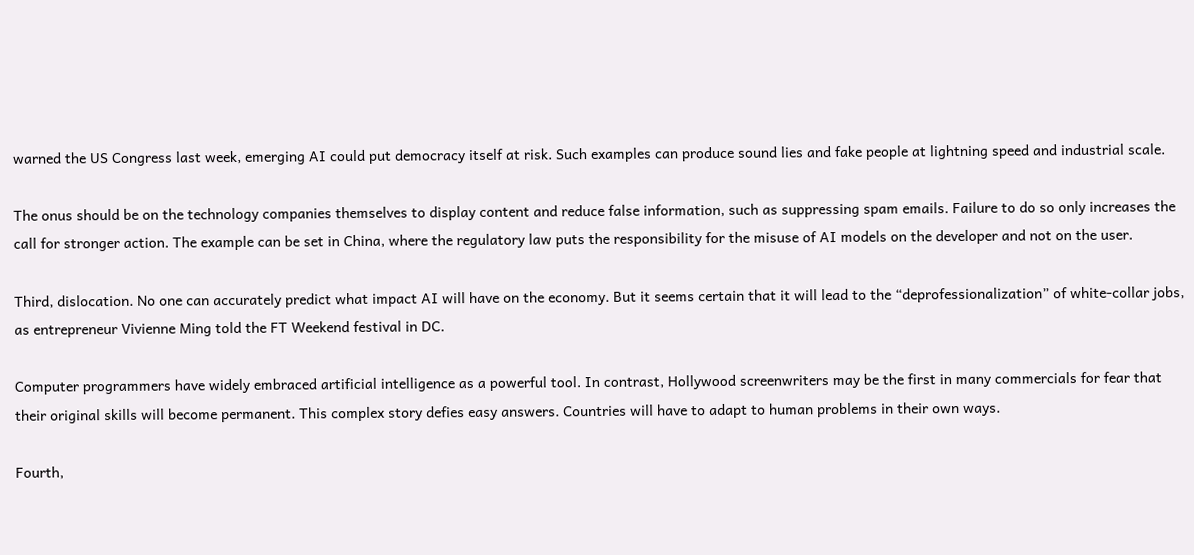warned the US Congress last week, emerging AI could put democracy itself at risk. Such examples can produce sound lies and fake people at lightning speed and industrial scale.

The onus should be on the technology companies themselves to display content and reduce false information, such as suppressing spam emails. Failure to do so only increases the call for stronger action. The example can be set in China, where the regulatory law puts the responsibility for the misuse of AI models on the developer and not on the user.

Third, dislocation. No one can accurately predict what impact AI will have on the economy. But it seems certain that it will lead to the “deprofessionalization” of white-collar jobs, as entrepreneur Vivienne Ming told the FT Weekend festival in DC.

Computer programmers have widely embraced artificial intelligence as a powerful tool. In contrast, Hollywood screenwriters may be the first in many commercials for fear that their original skills will become permanent. This complex story defies easy answers. Countries will have to adapt to human problems in their own ways.

Fourth,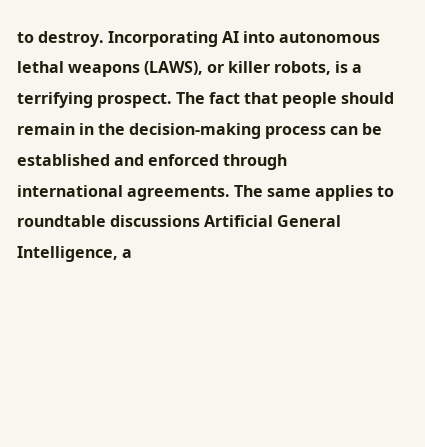to destroy. Incorporating AI into autonomous lethal weapons (LAWS), or killer robots, is a terrifying prospect. The fact that people should remain in the decision-making process can be established and enforced through international agreements. The same applies to roundtable discussions Artificial General Intelligence, a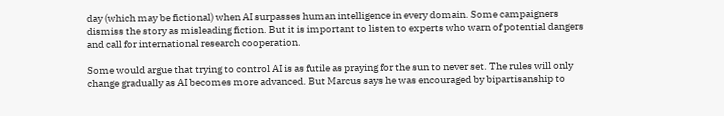day (which may be fictional) when AI surpasses human intelligence in every domain. Some campaigners dismiss the story as misleading fiction. But it is important to listen to experts who warn of potential dangers and call for international research cooperation.

Some would argue that trying to control AI is as futile as praying for the sun to never set. The rules will only change gradually as AI becomes more advanced. But Marcus says he was encouraged by bipartisanship to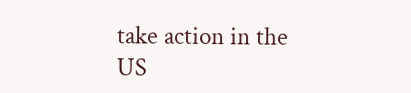take action in the US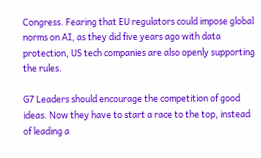Congress. Fearing that EU regulators could impose global norms on AI, as they did five years ago with data protection, US tech companies are also openly supporting the rules.

G7 Leaders should encourage the competition of good ideas. Now they have to start a race to the top, instead of leading a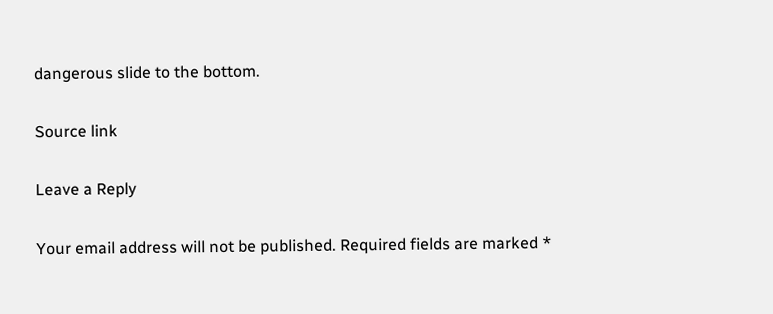dangerous slide to the bottom.

Source link

Leave a Reply

Your email address will not be published. Required fields are marked *